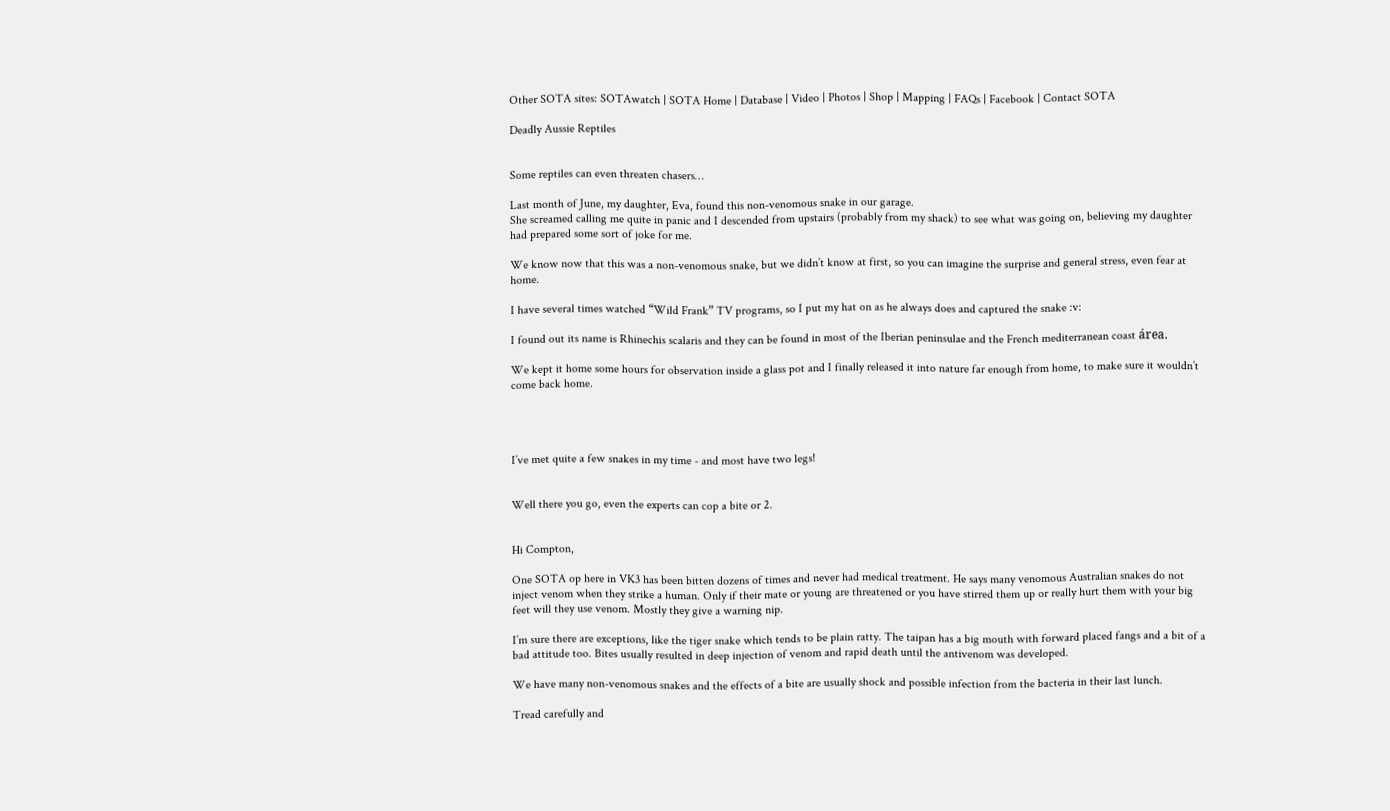Other SOTA sites: SOTAwatch | SOTA Home | Database | Video | Photos | Shop | Mapping | FAQs | Facebook | Contact SOTA

Deadly Aussie Reptiles


Some reptiles can even threaten chasers…

Last month of June, my daughter, Eva, found this non-venomous snake in our garage.
She screamed calling me quite in panic and I descended from upstairs (probably from my shack) to see what was going on, believing my daughter had prepared some sort of joke for me.

We know now that this was a non-venomous snake, but we didn’t know at first, so you can imagine the surprise and general stress, even fear at home.

I have several times watched “Wild Frank” TV programs, so I put my hat on as he always does and captured the snake :v:

I found out its name is Rhinechis scalaris and they can be found in most of the Iberian peninsulae and the French mediterranean coast área.

We kept it home some hours for observation inside a glass pot and I finally released it into nature far enough from home, to make sure it wouldn’t come back home.




I’ve met quite a few snakes in my time - and most have two legs!


Well there you go, even the experts can cop a bite or 2.


Hi Compton,

One SOTA op here in VK3 has been bitten dozens of times and never had medical treatment. He says many venomous Australian snakes do not inject venom when they strike a human. Only if their mate or young are threatened or you have stirred them up or really hurt them with your big feet will they use venom. Mostly they give a warning nip.

I’m sure there are exceptions, like the tiger snake which tends to be plain ratty. The taipan has a big mouth with forward placed fangs and a bit of a bad attitude too. Bites usually resulted in deep injection of venom and rapid death until the antivenom was developed.

We have many non-venomous snakes and the effects of a bite are usually shock and possible infection from the bacteria in their last lunch.

Tread carefully and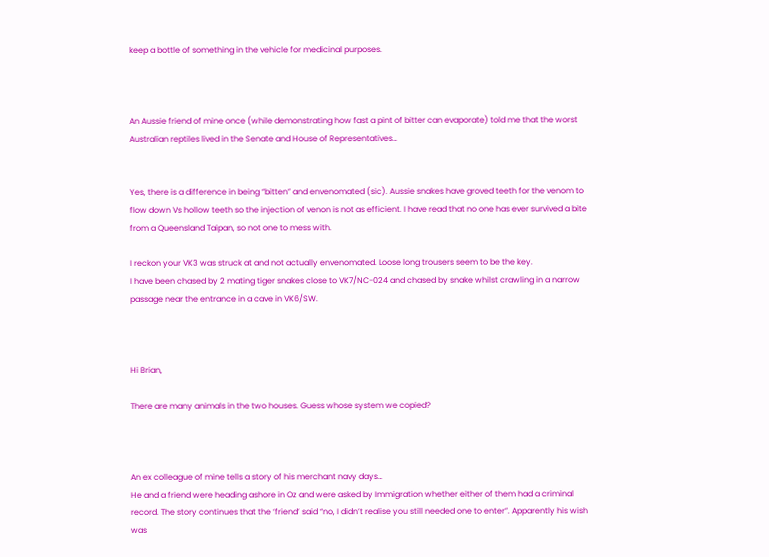keep a bottle of something in the vehicle for medicinal purposes.



An Aussie friend of mine once (while demonstrating how fast a pint of bitter can evaporate) told me that the worst Australian reptiles lived in the Senate and House of Representatives…


Yes, there is a difference in being “bitten” and envenomated (sic). Aussie snakes have groved teeth for the venom to flow down Vs hollow teeth so the injection of venon is not as efficient. I have read that no one has ever survived a bite from a Queensland Taipan, so not one to mess with.

I reckon your VK3 was struck at and not actually envenomated. Loose long trousers seem to be the key.
I have been chased by 2 mating tiger snakes close to VK7/NC-024 and chased by snake whilst crawling in a narrow passage near the entrance in a cave in VK6/SW.



Hi Brian,

There are many animals in the two houses. Guess whose system we copied?



An ex colleague of mine tells a story of his merchant navy days…
He and a friend were heading ashore in Oz and were asked by Immigration whether either of them had a criminal record. The story continues that the ‘friend’ said “no, I didn’t realise you still needed one to enter”. Apparently his wish was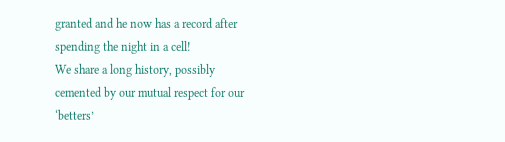granted and he now has a record after spending the night in a cell!
We share a long history, possibly cemented by our mutual respect for our ‘betters’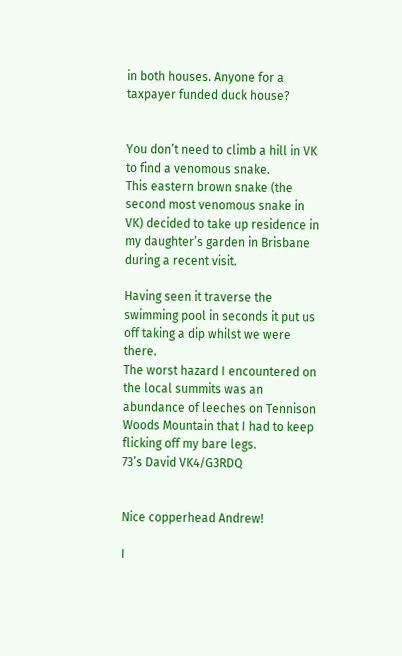in both houses. Anyone for a taxpayer funded duck house?


You don’t need to climb a hill in VK to find a venomous snake.
This eastern brown snake (the second most venomous snake in VK) decided to take up residence in my daughter’s garden in Brisbane during a recent visit.

Having seen it traverse the swimming pool in seconds it put us off taking a dip whilst we were there.
The worst hazard I encountered on the local summits was an abundance of leeches on Tennison Woods Mountain that I had to keep flicking off my bare legs.
73’s David VK4/G3RDQ


Nice copperhead Andrew!

I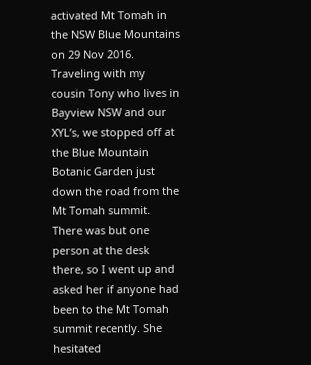activated Mt Tomah in the NSW Blue Mountains on 29 Nov 2016. Traveling with my cousin Tony who lives in Bayview NSW and our XYL’s, we stopped off at the Blue Mountain Botanic Garden just down the road from the Mt Tomah summit. There was but one person at the desk there, so I went up and asked her if anyone had been to the Mt Tomah summit recently. She hesitated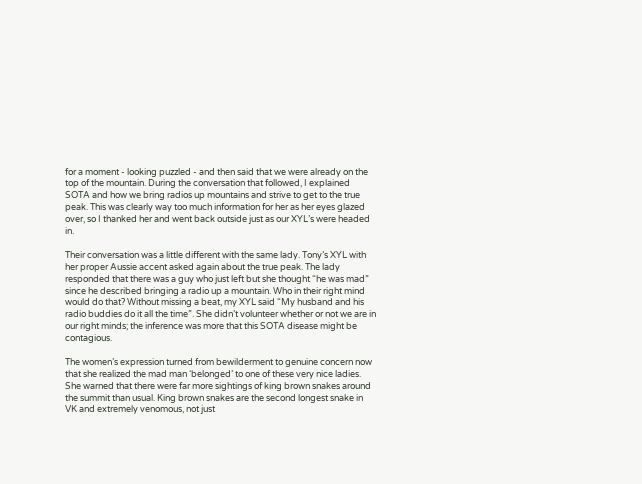for a moment - looking puzzled - and then said that we were already on the top of the mountain. During the conversation that followed, I explained SOTA and how we bring radios up mountains and strive to get to the true peak. This was clearly way too much information for her as her eyes glazed over, so I thanked her and went back outside just as our XYL’s were headed in.

Their conversation was a little different with the same lady. Tony’s XYL with her proper Aussie accent asked again about the true peak. The lady responded that there was a guy who just left but she thought “he was mad” since he described bringing a radio up a mountain. Who in their right mind would do that? Without missing a beat, my XYL said “My husband and his radio buddies do it all the time”. She didn’t volunteer whether or not we are in our right minds; the inference was more that this SOTA disease might be contagious.

The women’s expression turned from bewilderment to genuine concern now that she realized the mad man ‘belonged’ to one of these very nice ladies. She warned that there were far more sightings of king brown snakes around the summit than usual. King brown snakes are the second longest snake in VK and extremely venomous, not just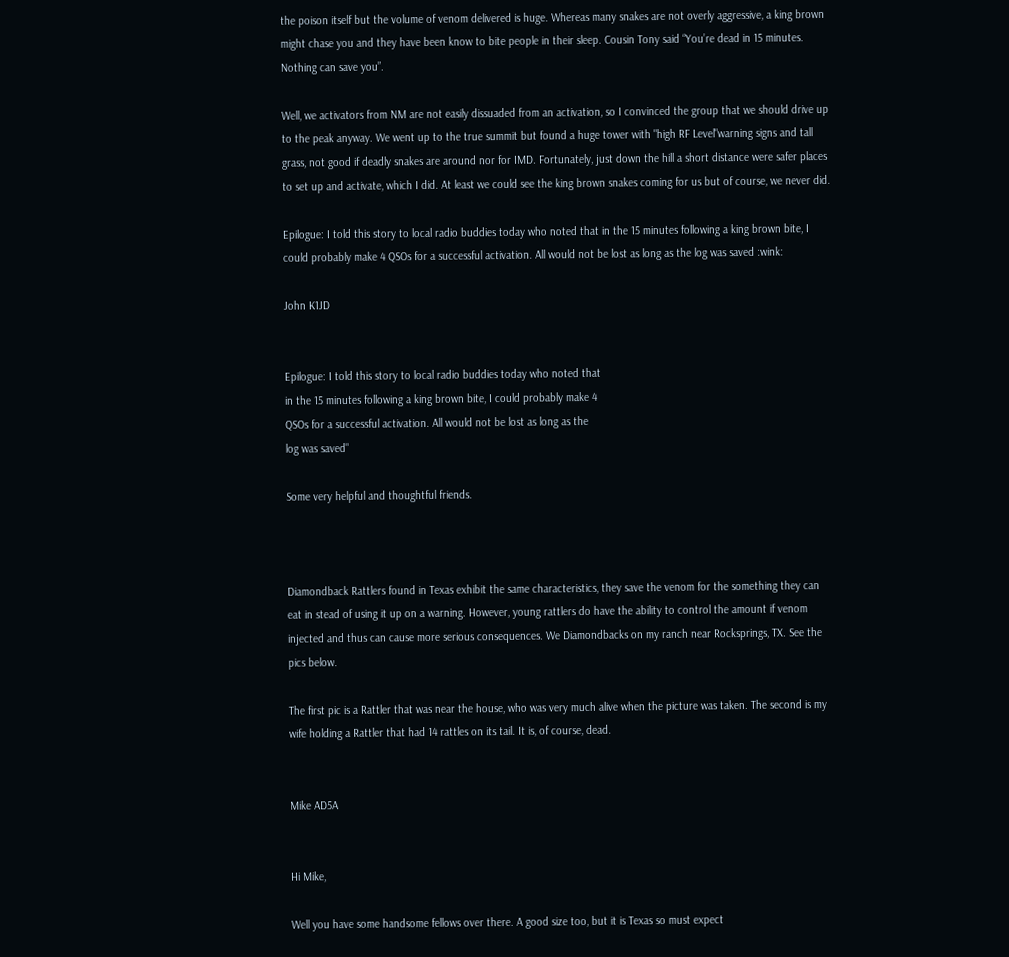the poison itself but the volume of venom delivered is huge. Whereas many snakes are not overly aggressive, a king brown might chase you and they have been know to bite people in their sleep. Cousin Tony said “You’re dead in 15 minutes. Nothing can save you”.

Well, we activators from NM are not easily dissuaded from an activation, so I convinced the group that we should drive up to the peak anyway. We went up to the true summit but found a huge tower with "high RF Level"warning signs and tall grass, not good if deadly snakes are around nor for IMD. Fortunately, just down the hill a short distance were safer places to set up and activate, which I did. At least we could see the king brown snakes coming for us but of course, we never did.

Epilogue: I told this story to local radio buddies today who noted that in the 15 minutes following a king brown bite, I could probably make 4 QSOs for a successful activation. All would not be lost as long as the log was saved :wink:

John K1JD


Epilogue: I told this story to local radio buddies today who noted that
in the 15 minutes following a king brown bite, I could probably make 4
QSOs for a successful activation. All would not be lost as long as the
log was saved"

Some very helpful and thoughtful friends.



Diamondback Rattlers found in Texas exhibit the same characteristics, they save the venom for the something they can eat in stead of using it up on a warning. However, young rattlers do have the ability to control the amount if venom injected and thus can cause more serious consequences. We Diamondbacks on my ranch near Rocksprings, TX. See the pics below.

The first pic is a Rattler that was near the house, who was very much alive when the picture was taken. The second is my wife holding a Rattler that had 14 rattles on its tail. It is, of course, dead.


Mike AD5A


Hi Mike,

Well you have some handsome fellows over there. A good size too, but it is Texas so must expect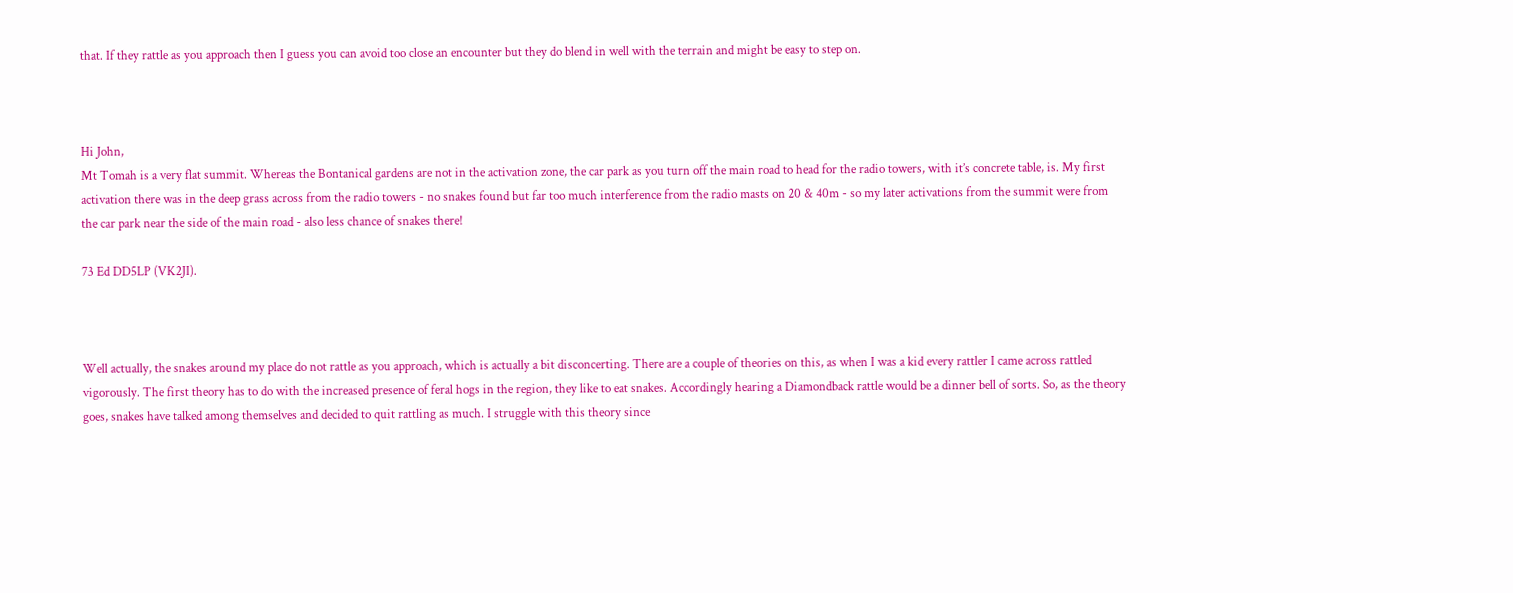that. If they rattle as you approach then I guess you can avoid too close an encounter but they do blend in well with the terrain and might be easy to step on.



Hi John,
Mt Tomah is a very flat summit. Whereas the Bontanical gardens are not in the activation zone, the car park as you turn off the main road to head for the radio towers, with it’s concrete table, is. My first activation there was in the deep grass across from the radio towers - no snakes found but far too much interference from the radio masts on 20 & 40m - so my later activations from the summit were from the car park near the side of the main road - also less chance of snakes there!

73 Ed DD5LP (VK2JI).



Well actually, the snakes around my place do not rattle as you approach, which is actually a bit disconcerting. There are a couple of theories on this, as when I was a kid every rattler I came across rattled vigorously. The first theory has to do with the increased presence of feral hogs in the region, they like to eat snakes. Accordingly hearing a Diamondback rattle would be a dinner bell of sorts. So, as the theory goes, snakes have talked among themselves and decided to quit rattling as much. I struggle with this theory since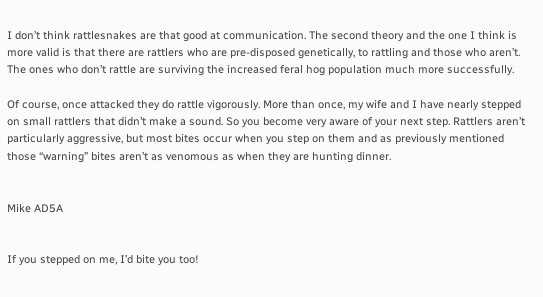I don’t think rattlesnakes are that good at communication. The second theory and the one I think is more valid is that there are rattlers who are pre-disposed genetically, to rattling and those who aren’t. The ones who don’t rattle are surviving the increased feral hog population much more successfully.

Of course, once attacked they do rattle vigorously. More than once, my wife and I have nearly stepped on small rattlers that didn’t make a sound. So you become very aware of your next step. Rattlers aren’t particularly aggressive, but most bites occur when you step on them and as previously mentioned those “warning” bites aren’t as venomous as when they are hunting dinner.


Mike AD5A


If you stepped on me, I’d bite you too!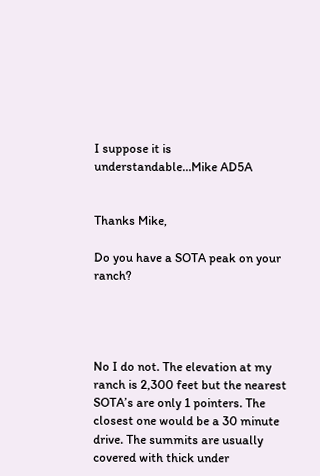I suppose it is understandable…Mike AD5A


Thanks Mike,

Do you have a SOTA peak on your ranch?




No I do not. The elevation at my ranch is 2,300 feet but the nearest SOTA’s are only 1 pointers. The closest one would be a 30 minute drive. The summits are usually covered with thick under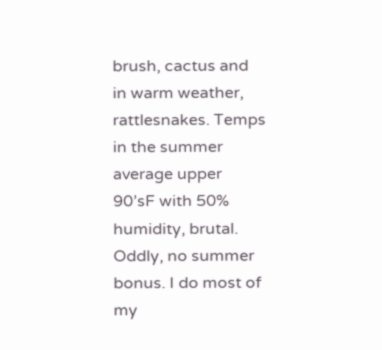brush, cactus and in warm weather, rattlesnakes. Temps in the summer average upper 90’sF with 50% humidity, brutal. Oddly, no summer bonus. I do most of my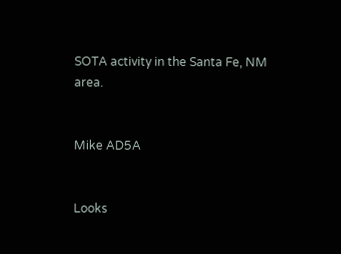SOTA activity in the Santa Fe, NM area.


Mike AD5A


Looks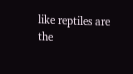like reptiles are the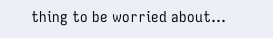thing to be worried about…